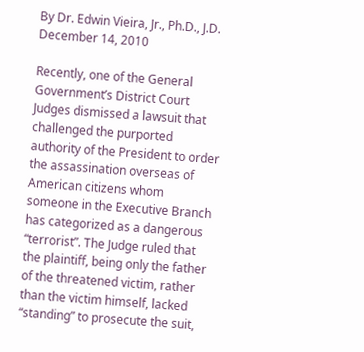By Dr. Edwin Vieira, Jr., Ph.D., J.D.
December 14, 2010

Recently, one of the General Government’s District Court Judges dismissed a lawsuit that challenged the purported authority of the President to order the assassination overseas of American citizens whom someone in the Executive Branch has categorized as a dangerous “terrorist”. The Judge ruled that the plaintiff, being only the father of the threatened victim, rather than the victim himself, lacked “standing” to prosecute the suit,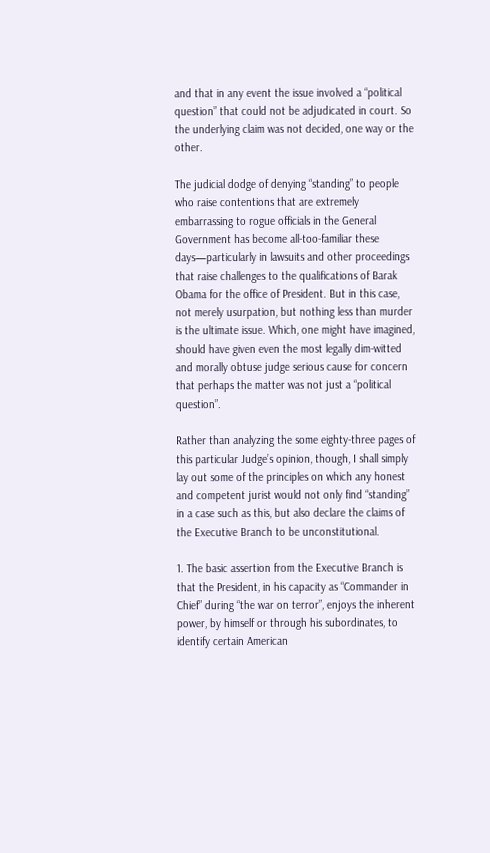and that in any event the issue involved a “political question” that could not be adjudicated in court. So the underlying claim was not decided, one way or the other.

The judicial dodge of denying “standing” to people who raise contentions that are extremely embarrassing to rogue officials in the General Government has become all-too-familiar these days—particularly in lawsuits and other proceedings that raise challenges to the qualifications of Barak Obama for the office of President. But in this case, not merely usurpation, but nothing less than murder is the ultimate issue. Which, one might have imagined, should have given even the most legally dim-witted and morally obtuse judge serious cause for concern that perhaps the matter was not just a “political question”.

Rather than analyzing the some eighty-three pages of this particular Judge’s opinion, though, I shall simply lay out some of the principles on which any honest and competent jurist would not only find “standing” in a case such as this, but also declare the claims of the Executive Branch to be unconstitutional.

1. The basic assertion from the Executive Branch is that the President, in his capacity as “Commander in Chief” during “the war on terror”, enjoys the inherent power, by himself or through his subordinates, to identify certain American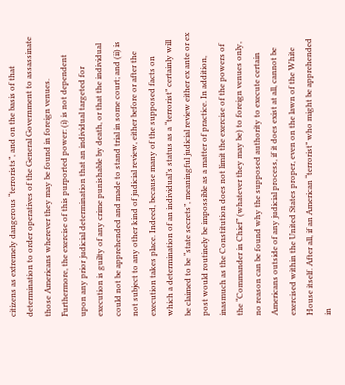citizens as extremely dangerous “terrorists”, and on the basis of that determination to order operatives of the General Government to assassinate those Americans wherever they may be found in foreign venues. Furthermore, the exercise of this purported power: (i) is not dependent upon any prior judicial determination that an individual targeted for execution is guilty of any crime punishable by death, or that the individual could not be apprehended and made to stand trial in some court; and (ii) is not subject to any other kind of judicial review, either before or after the execution takes place. Indeed, because many of the supposed facts on which a determination of an individual’s status as a “terrorist” certainly will be claimed to be “state secrets”, meaningful judicial review either ex ante or ex post would routinely be impossible as a matter of practice. In addition, inasmuch as the Constitution does not limit the exercise of the powers of the “Commander in Chief” (whatever they may be) to foreign venues only, no reason can be found why the supposed authority to execute certain Americans outside of any judicial process, if it does exist at all, cannot be exercised within the United States proper, even on the lawn of the White House itself. After all, if an American “terrorist” who might be apprehended in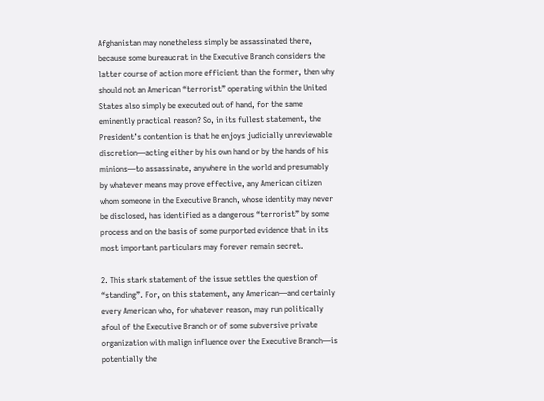Afghanistan may nonetheless simply be assassinated there, because some bureaucrat in the Executive Branch considers the latter course of action more efficient than the former, then why should not an American “terrorist” operating within the United States also simply be executed out of hand, for the same eminently practical reason? So, in its fullest statement, the President’s contention is that he enjoys judicially unreviewable discretion—acting either by his own hand or by the hands of his minions—to assassinate, anywhere in the world and presumably by whatever means may prove effective, any American citizen whom someone in the Executive Branch, whose identity may never be disclosed, has identified as a dangerous “terrorist” by some process and on the basis of some purported evidence that in its most important particulars may forever remain secret.

2. This stark statement of the issue settles the question of “standing”. For, on this statement, any American—and certainly every American who, for whatever reason, may run politically afoul of the Executive Branch or of some subversive private organization with malign influence over the Executive Branch—is potentially the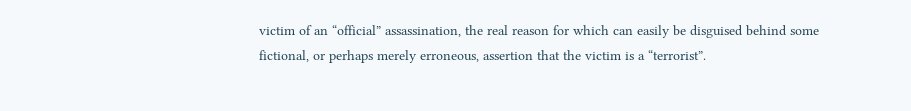victim of an “official” assassination, the real reason for which can easily be disguised behind some fictional, or perhaps merely erroneous, assertion that the victim is a “terrorist”.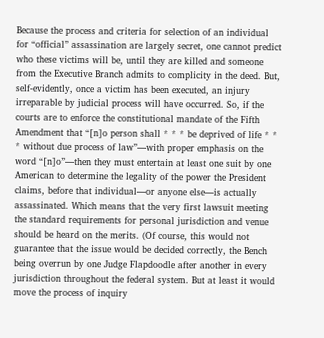Because the process and criteria for selection of an individual for “official” assassination are largely secret, one cannot predict who these victims will be, until they are killed and someone from the Executive Branch admits to complicity in the deed. But, self-evidently, once a victim has been executed, an injury irreparable by judicial process will have occurred. So, if the courts are to enforce the constitutional mandate of the Fifth Amendment that “[n]o person shall * * * be deprived of life * * * without due process of law”—with proper emphasis on the word “[n]o”—then they must entertain at least one suit by one American to determine the legality of the power the President claims, before that individual—or anyone else—is actually assassinated. Which means that the very first lawsuit meeting the standard requirements for personal jurisdiction and venue should be heard on the merits. (Of course, this would not guarantee that the issue would be decided correctly, the Bench being overrun by one Judge Flapdoodle after another in every jurisdiction throughout the federal system. But at least it would move the process of inquiry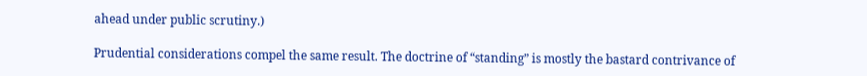ahead under public scrutiny.)

Prudential considerations compel the same result. The doctrine of “standing” is mostly the bastard contrivance of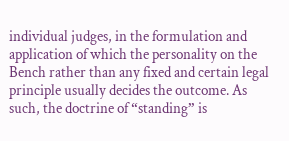individual judges, in the formulation and application of which the personality on the Bench rather than any fixed and certain legal principle usually decides the outcome. As such, the doctrine of “standing” is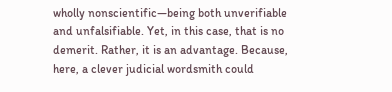wholly nonscientific—being both unverifiable and unfalsifiable. Yet, in this case, that is no demerit. Rather, it is an advantage. Because, here, a clever judicial wordsmith could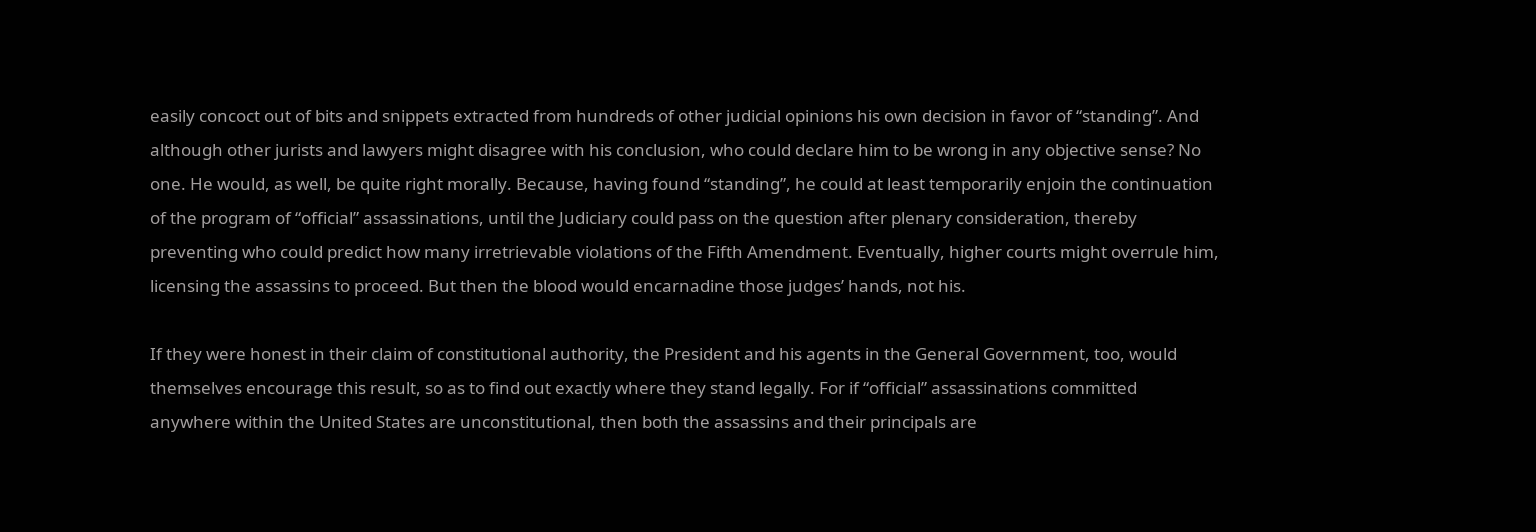easily concoct out of bits and snippets extracted from hundreds of other judicial opinions his own decision in favor of “standing”. And although other jurists and lawyers might disagree with his conclusion, who could declare him to be wrong in any objective sense? No one. He would, as well, be quite right morally. Because, having found “standing”, he could at least temporarily enjoin the continuation of the program of “official” assassinations, until the Judiciary could pass on the question after plenary consideration, thereby preventing who could predict how many irretrievable violations of the Fifth Amendment. Eventually, higher courts might overrule him, licensing the assassins to proceed. But then the blood would encarnadine those judges’ hands, not his.

If they were honest in their claim of constitutional authority, the President and his agents in the General Government, too, would themselves encourage this result, so as to find out exactly where they stand legally. For if “official” assassinations committed anywhere within the United States are unconstitutional, then both the assassins and their principals are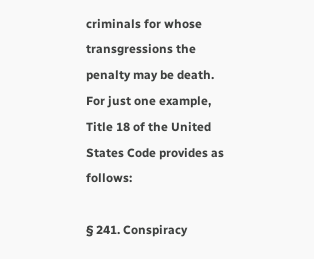criminals for whose transgressions the penalty may be death. For just one example, Title 18 of the United States Code provides as follows:

§ 241. Conspiracy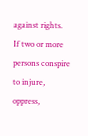against rights.
If two or more persons conspire to injure, oppress,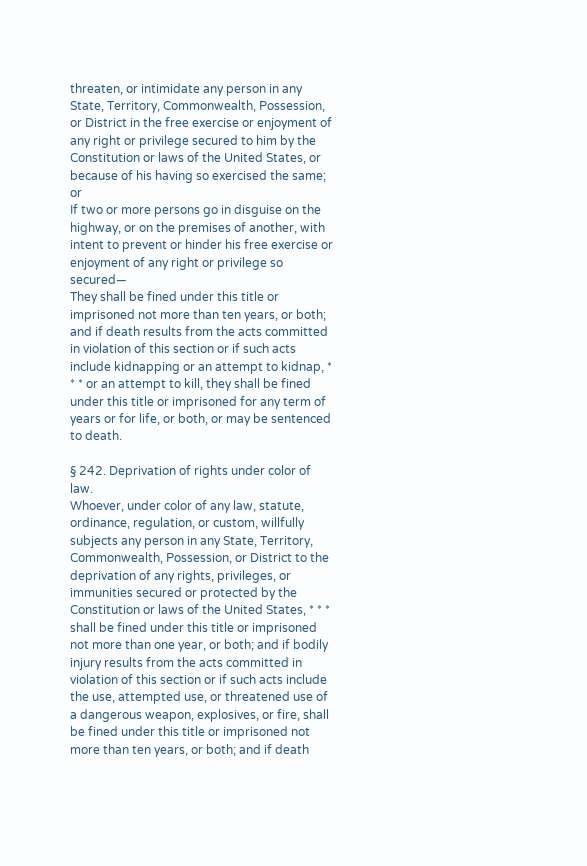threaten, or intimidate any person in any State, Territory, Commonwealth, Possession, or District in the free exercise or enjoyment of any right or privilege secured to him by the Constitution or laws of the United States, or because of his having so exercised the same; or
If two or more persons go in disguise on the highway, or on the premises of another, with intent to prevent or hinder his free exercise or enjoyment of any right or privilege so secured—
They shall be fined under this title or imprisoned not more than ten years, or both; and if death results from the acts committed in violation of this section or if such acts include kidnapping or an attempt to kidnap, * * * or an attempt to kill, they shall be fined under this title or imprisoned for any term of years or for life, or both, or may be sentenced to death.

§ 242. Deprivation of rights under color of law.
Whoever, under color of any law, statute, ordinance, regulation, or custom, willfully subjects any person in any State, Territory, Commonwealth, Possession, or District to the deprivation of any rights, privileges, or immunities secured or protected by the Constitution or laws of the United States, * * * shall be fined under this title or imprisoned not more than one year, or both; and if bodily injury results from the acts committed in violation of this section or if such acts include the use, attempted use, or threatened use of a dangerous weapon, explosives, or fire, shall be fined under this title or imprisoned not more than ten years, or both; and if death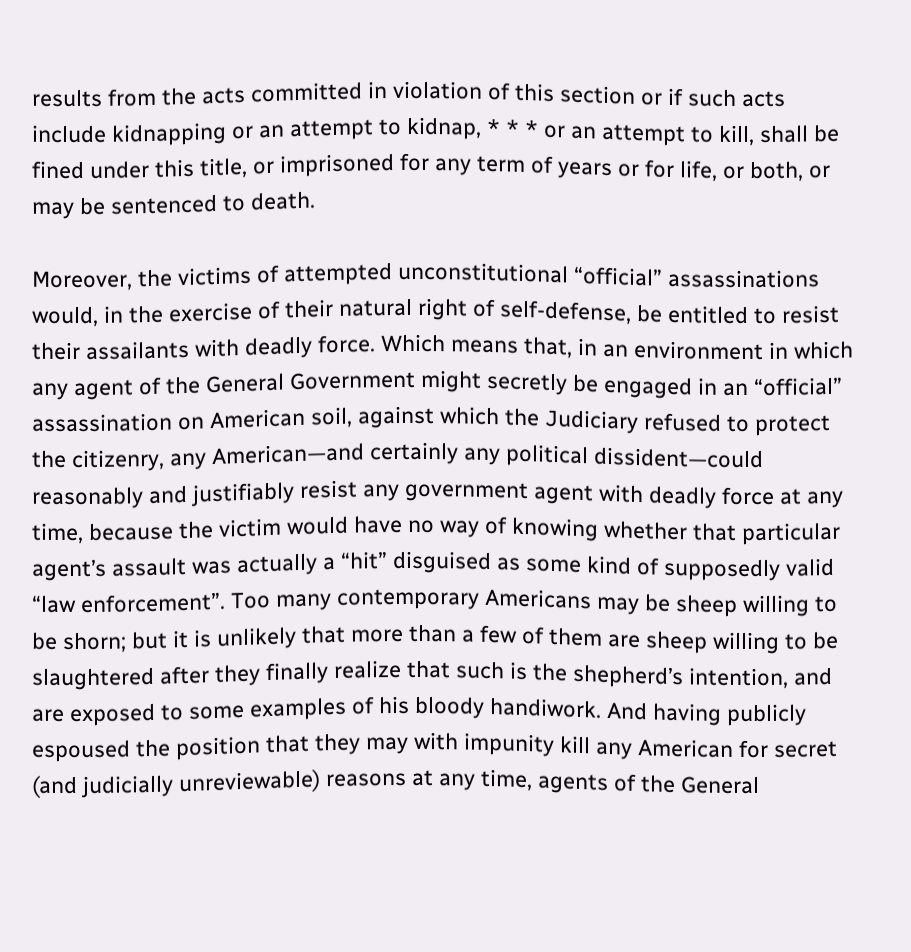results from the acts committed in violation of this section or if such acts include kidnapping or an attempt to kidnap, * * * or an attempt to kill, shall be fined under this title, or imprisoned for any term of years or for life, or both, or may be sentenced to death.

Moreover, the victims of attempted unconstitutional “official” assassinations would, in the exercise of their natural right of self-defense, be entitled to resist their assailants with deadly force. Which means that, in an environment in which any agent of the General Government might secretly be engaged in an “official” assassination on American soil, against which the Judiciary refused to protect the citizenry, any American—and certainly any political dissident—could reasonably and justifiably resist any government agent with deadly force at any time, because the victim would have no way of knowing whether that particular agent’s assault was actually a “hit” disguised as some kind of supposedly valid “law enforcement”. Too many contemporary Americans may be sheep willing to be shorn; but it is unlikely that more than a few of them are sheep willing to be slaughtered after they finally realize that such is the shepherd’s intention, and are exposed to some examples of his bloody handiwork. And having publicly espoused the position that they may with impunity kill any American for secret (and judicially unreviewable) reasons at any time, agents of the General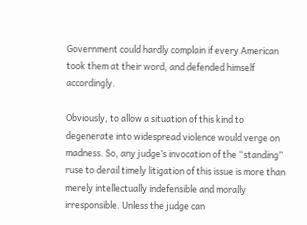Government could hardly complain if every American took them at their word, and defended himself accordingly.

Obviously, to allow a situation of this kind to degenerate into widespread violence would verge on madness. So, any judge’s invocation of the “standing” ruse to derail timely litigation of this issue is more than merely intellectually indefensible and morally irresponsible. Unless the judge can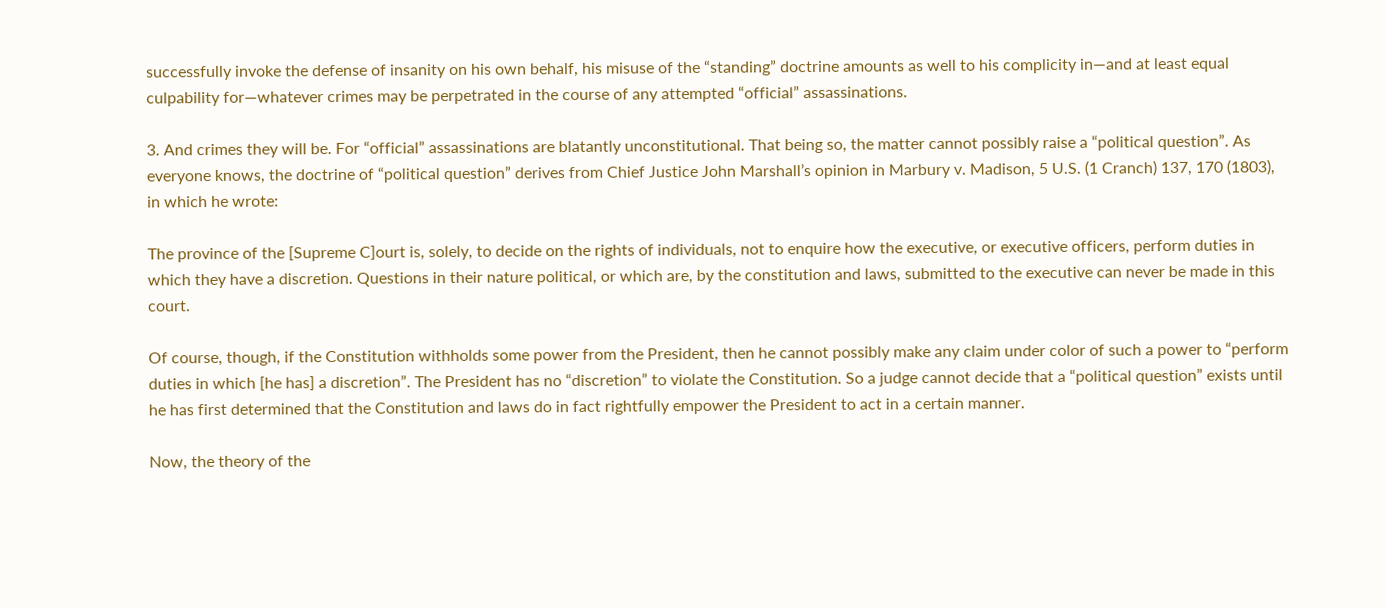successfully invoke the defense of insanity on his own behalf, his misuse of the “standing” doctrine amounts as well to his complicity in—and at least equal culpability for—whatever crimes may be perpetrated in the course of any attempted “official” assassinations.

3. And crimes they will be. For “official” assassinations are blatantly unconstitutional. That being so, the matter cannot possibly raise a “political question”. As everyone knows, the doctrine of “political question” derives from Chief Justice John Marshall’s opinion in Marbury v. Madison, 5 U.S. (1 Cranch) 137, 170 (1803), in which he wrote:

The province of the [Supreme C]ourt is, solely, to decide on the rights of individuals, not to enquire how the executive, or executive officers, perform duties in which they have a discretion. Questions in their nature political, or which are, by the constitution and laws, submitted to the executive can never be made in this court.

Of course, though, if the Constitution withholds some power from the President, then he cannot possibly make any claim under color of such a power to “perform duties in which [he has] a discretion”. The President has no “discretion” to violate the Constitution. So a judge cannot decide that a “political question” exists until he has first determined that the Constitution and laws do in fact rightfully empower the President to act in a certain manner.

Now, the theory of the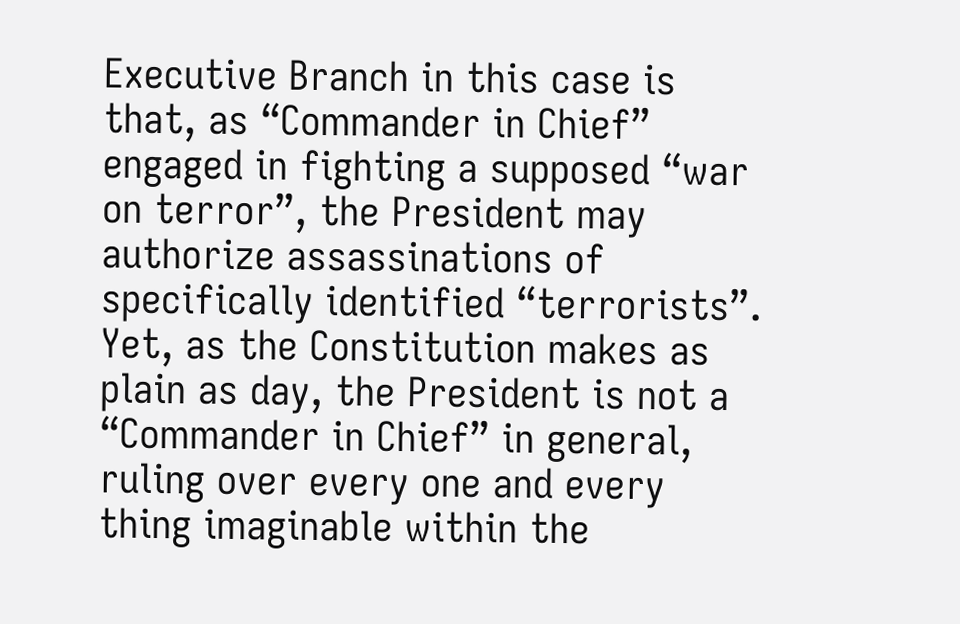Executive Branch in this case is that, as “Commander in Chief” engaged in fighting a supposed “war on terror”, the President may authorize assassinations of specifically identified “terrorists”. Yet, as the Constitution makes as plain as day, the President is not a “Commander in Chief” in general, ruling over every one and every thing imaginable within the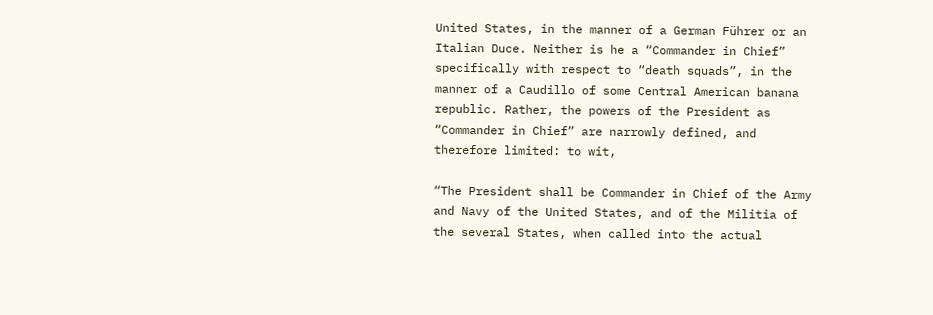United States, in the manner of a German Führer or an Italian Duce. Neither is he a “Commander in Chief” specifically with respect to “death squads”, in the manner of a Caudillo of some Central American banana republic. Rather, the powers of the President as “Commander in Chief” are narrowly defined, and therefore limited: to wit,

“The President shall be Commander in Chief of the Army and Navy of the United States, and of the Militia of the several States, when called into the actual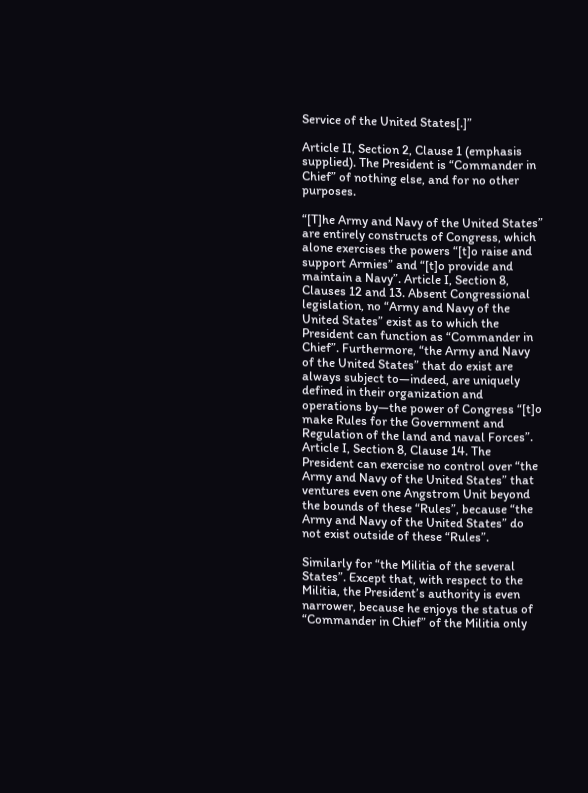Service of the United States[.]”

Article II, Section 2, Clause 1 (emphasis supplied). The President is “Commander in Chief” of nothing else, and for no other purposes.

“[T]he Army and Navy of the United States” are entirely constructs of Congress, which alone exercises the powers “[t]o raise and support Armies” and “[t]o provide and maintain a Navy”. Article I, Section 8, Clauses 12 and 13. Absent Congressional legislation, no “Army and Navy of the United States” exist as to which the President can function as “Commander in Chief”. Furthermore, “the Army and Navy of the United States” that do exist are always subject to—indeed, are uniquely defined in their organization and operations by—the power of Congress “[t]o make Rules for the Government and Regulation of the land and naval Forces”. Article I, Section 8, Clause 14. The President can exercise no control over “the Army and Navy of the United States” that ventures even one Angstrom Unit beyond the bounds of these “Rules”, because “the Army and Navy of the United States” do not exist outside of these “Rules”.

Similarly for “the Militia of the several States”. Except that, with respect to the Militia, the President’s authority is even narrower, because he enjoys the status of “Commander in Chief” of the Militia only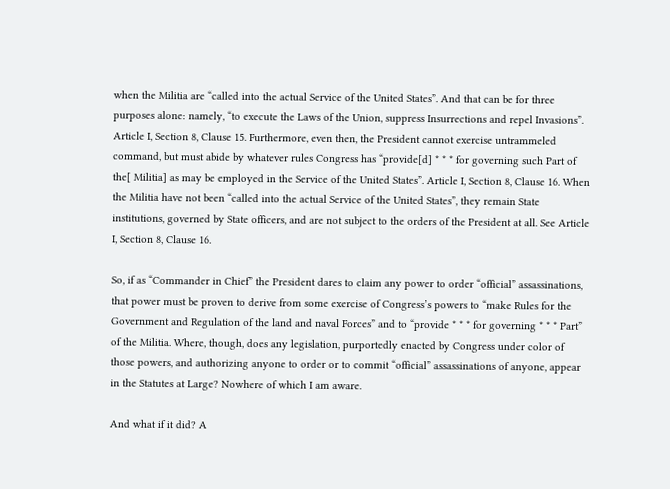when the Militia are “called into the actual Service of the United States”. And that can be for three purposes alone: namely, “to execute the Laws of the Union, suppress Insurrections and repel Invasions”. Article I, Section 8, Clause 15. Furthermore, even then, the President cannot exercise untrammeled command, but must abide by whatever rules Congress has “provide[d] * * * for governing such Part of the[ Militia] as may be employed in the Service of the United States”. Article I, Section 8, Clause 16. When the Militia have not been “called into the actual Service of the United States”, they remain State institutions, governed by State officers, and are not subject to the orders of the President at all. See Article I, Section 8, Clause 16.

So, if as “Commander in Chief” the President dares to claim any power to order “official” assassinations, that power must be proven to derive from some exercise of Congress’s powers to “make Rules for the Government and Regulation of the land and naval Forces” and to “provide * * * for governing * * * Part” of the Militia. Where, though, does any legislation, purportedly enacted by Congress under color of those powers, and authorizing anyone to order or to commit “official” assassinations of anyone, appear in the Statutes at Large? Nowhere of which I am aware.

And what if it did? A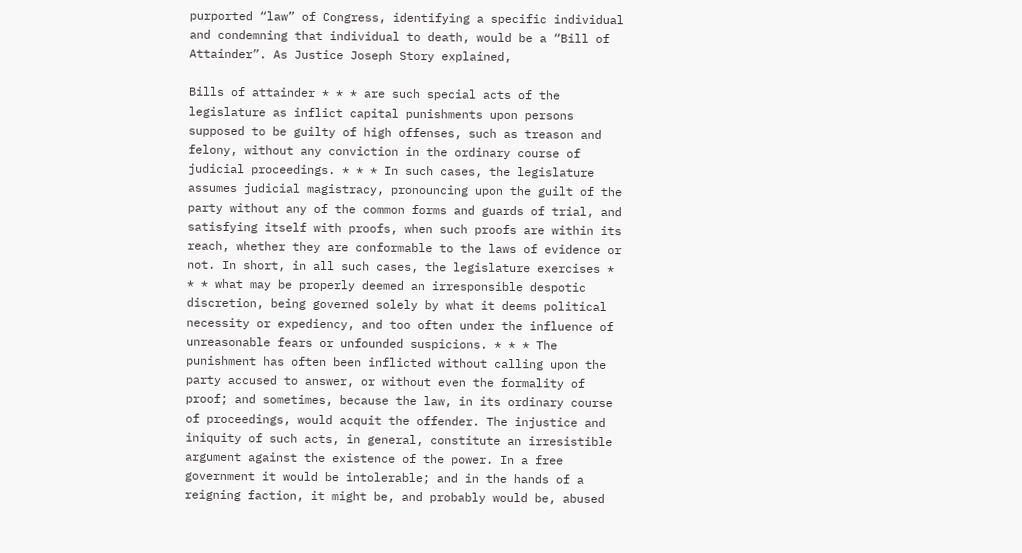purported “law” of Congress, identifying a specific individual and condemning that individual to death, would be a “Bill of Attainder”. As Justice Joseph Story explained,

Bills of attainder * * * are such special acts of the legislature as inflict capital punishments upon persons supposed to be guilty of high offenses, such as treason and felony, without any conviction in the ordinary course of judicial proceedings. * * * In such cases, the legislature assumes judicial magistracy, pronouncing upon the guilt of the party without any of the common forms and guards of trial, and satisfying itself with proofs, when such proofs are within its reach, whether they are conformable to the laws of evidence or not. In short, in all such cases, the legislature exercises * * * what may be properly deemed an irresponsible despotic discretion, being governed solely by what it deems political necessity or expediency, and too often under the influence of unreasonable fears or unfounded suspicions. * * * The punishment has often been inflicted without calling upon the party accused to answer, or without even the formality of proof; and sometimes, because the law, in its ordinary course of proceedings, would acquit the offender. The injustice and iniquity of such acts, in general, constitute an irresistible argument against the existence of the power. In a free government it would be intolerable; and in the hands of a reigning faction, it might be, and probably would be, abused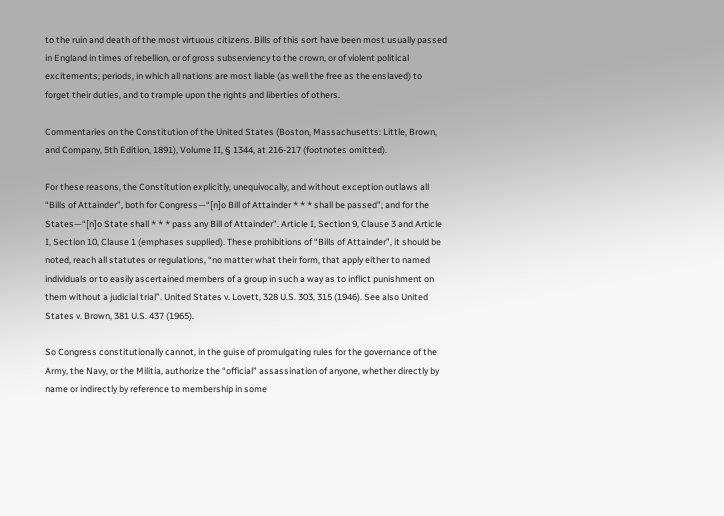to the ruin and death of the most virtuous citizens. Bills of this sort have been most usually passed in England in times of rebellion, or of gross subserviency to the crown, or of violent political excitements; periods, in which all nations are most liable (as well the free as the enslaved) to forget their duties, and to trample upon the rights and liberties of others.

Commentaries on the Constitution of the United States (Boston, Massachusetts: Little, Brown, and Company, 5th Edition, 1891), Volume II, § 1344, at 216-217 (footnotes omitted).

For these reasons, the Constitution explicitly, unequivocally, and without exception outlaws all “Bills of Attainder”, both for Congress—“[n]o Bill of Attainder * * * shall be passed”; and for the States—“[n]o State shall * * * pass any Bill of Attainder”. Article I, Section 9, Clause 3 and Article I, Section 10, Clause 1 (emphases supplied). These prohibitions of “Bills of Attainder”, it should be noted, reach all statutes or regulations, “no matter what their form, that apply either to named individuals or to easily ascertained members of a group in such a way as to inflict punishment on them without a judicial trial”. United States v. Lovett, 328 U.S. 303, 315 (1946). See also United States v. Brown, 381 U.S. 437 (1965).

So Congress constitutionally cannot, in the guise of promulgating rules for the governance of the Army, the Navy, or the Militia, authorize the “official” assassination of anyone, whether directly by name or indirectly by reference to membership in some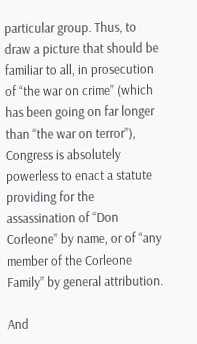particular group. Thus, to draw a picture that should be familiar to all, in prosecution of “the war on crime” (which has been going on far longer than “the war on terror”), Congress is absolutely powerless to enact a statute providing for the assassination of “Don Corleone” by name, or of “any member of the Corleone Family” by general attribution.

And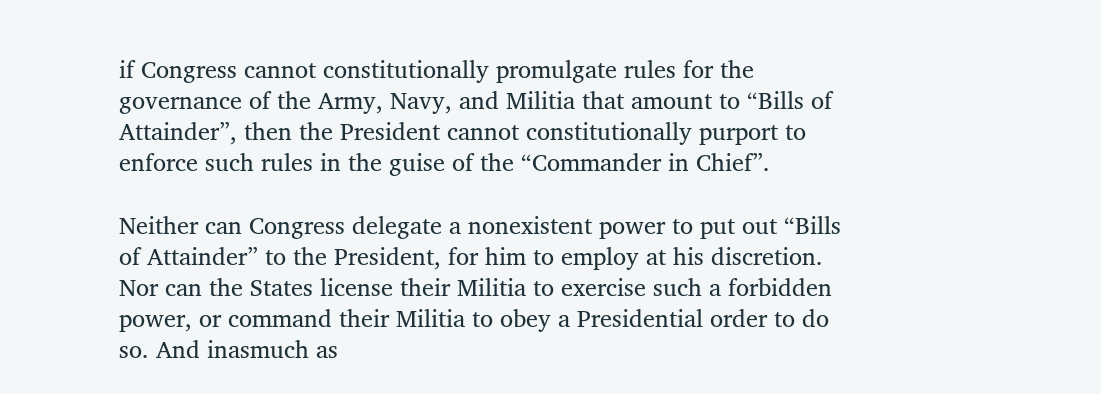if Congress cannot constitutionally promulgate rules for the governance of the Army, Navy, and Militia that amount to “Bills of Attainder”, then the President cannot constitutionally purport to enforce such rules in the guise of the “Commander in Chief”.

Neither can Congress delegate a nonexistent power to put out “Bills of Attainder” to the President, for him to employ at his discretion. Nor can the States license their Militia to exercise such a forbidden power, or command their Militia to obey a Presidential order to do so. And inasmuch as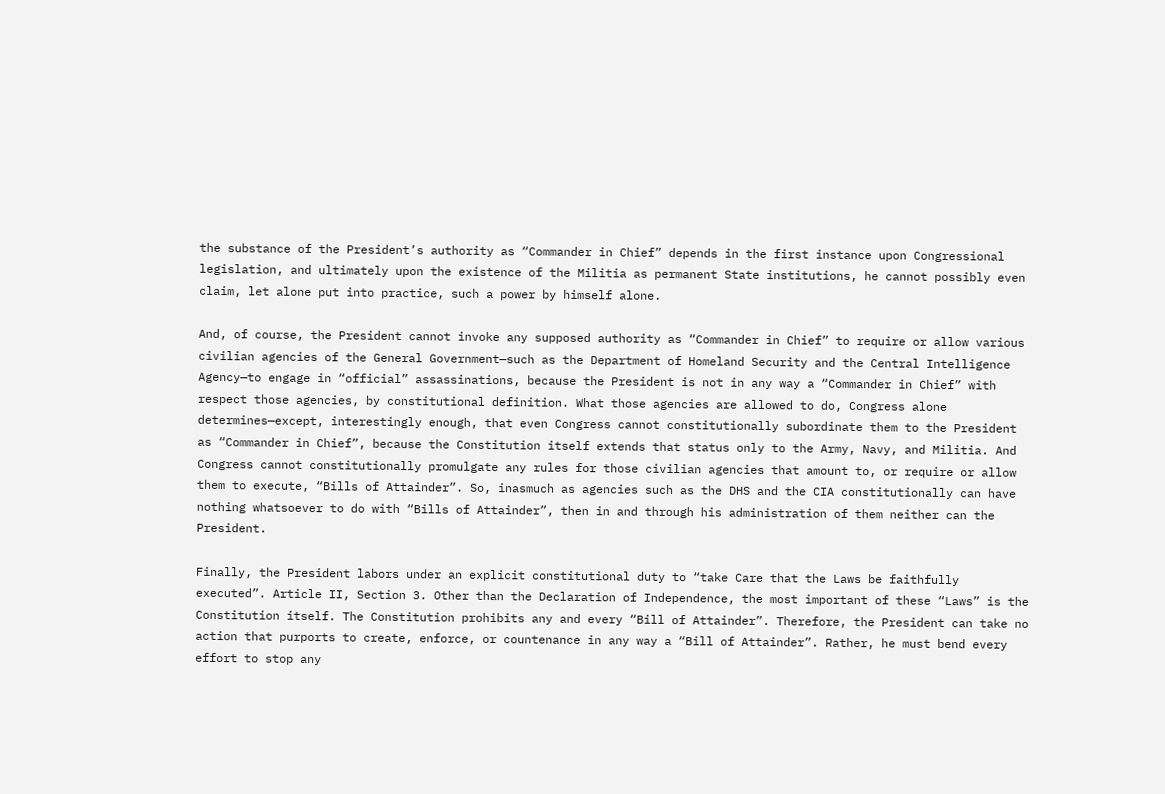the substance of the President’s authority as “Commander in Chief” depends in the first instance upon Congressional legislation, and ultimately upon the existence of the Militia as permanent State institutions, he cannot possibly even claim, let alone put into practice, such a power by himself alone.

And, of course, the President cannot invoke any supposed authority as “Commander in Chief” to require or allow various civilian agencies of the General Government—such as the Department of Homeland Security and the Central Intelligence Agency—to engage in “official” assassinations, because the President is not in any way a “Commander in Chief” with respect those agencies, by constitutional definition. What those agencies are allowed to do, Congress alone determines—except, interestingly enough, that even Congress cannot constitutionally subordinate them to the President as “Commander in Chief”, because the Constitution itself extends that status only to the Army, Navy, and Militia. And Congress cannot constitutionally promulgate any rules for those civilian agencies that amount to, or require or allow them to execute, “Bills of Attainder”. So, inasmuch as agencies such as the DHS and the CIA constitutionally can have nothing whatsoever to do with “Bills of Attainder”, then in and through his administration of them neither can the President.

Finally, the President labors under an explicit constitutional duty to “take Care that the Laws be faithfully executed”. Article II, Section 3. Other than the Declaration of Independence, the most important of these “Laws” is the Constitution itself. The Constitution prohibits any and every “Bill of Attainder”. Therefore, the President can take no action that purports to create, enforce, or countenance in any way a “Bill of Attainder”. Rather, he must bend every effort to stop any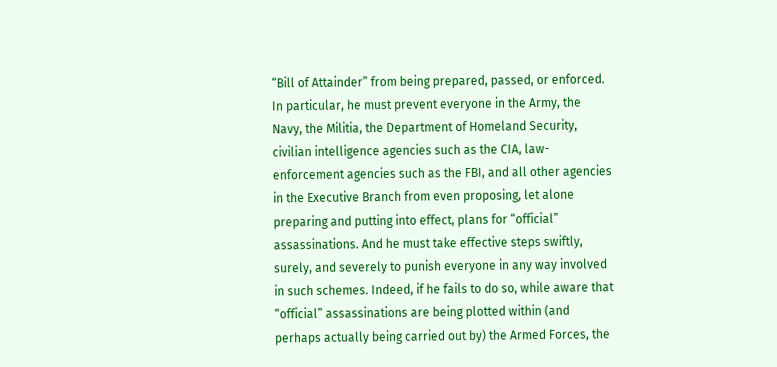“Bill of Attainder” from being prepared, passed, or enforced. In particular, he must prevent everyone in the Army, the Navy, the Militia, the Department of Homeland Security, civilian intelligence agencies such as the CIA, law-enforcement agencies such as the FBI, and all other agencies in the Executive Branch from even proposing, let alone preparing and putting into effect, plans for “official” assassinations. And he must take effective steps swiftly, surely, and severely to punish everyone in any way involved in such schemes. Indeed, if he fails to do so, while aware that “official” assassinations are being plotted within (and perhaps actually being carried out by) the Armed Forces, the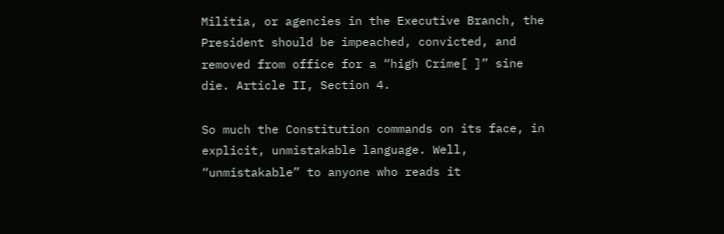Militia, or agencies in the Executive Branch, the President should be impeached, convicted, and removed from office for a “high Crime[ ]” sine die. Article II, Section 4.

So much the Constitution commands on its face, in explicit, unmistakable language. Well, “unmistakable” to anyone who reads it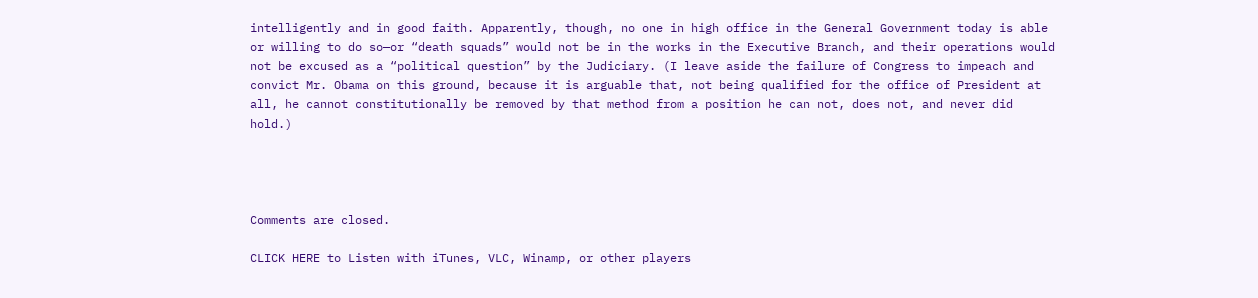intelligently and in good faith. Apparently, though, no one in high office in the General Government today is able or willing to do so—or “death squads” would not be in the works in the Executive Branch, and their operations would not be excused as a “political question” by the Judiciary. (I leave aside the failure of Congress to impeach and convict Mr. Obama on this ground, because it is arguable that, not being qualified for the office of President at all, he cannot constitutionally be removed by that method from a position he can not, does not, and never did hold.)




Comments are closed.

CLICK HERE to Listen with iTunes, VLC, Winamp, or other players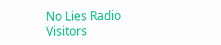No Lies Radio Visitors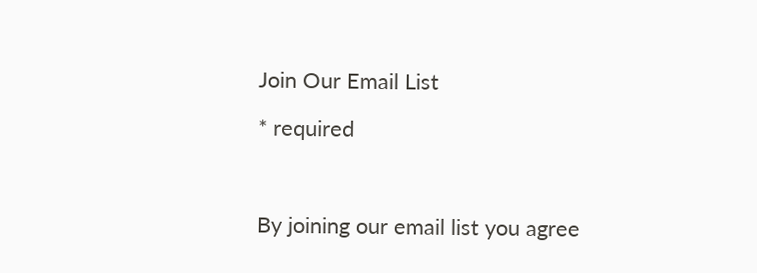Join Our Email List

* required



By joining our email list you agree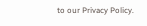to our Privacy Policy.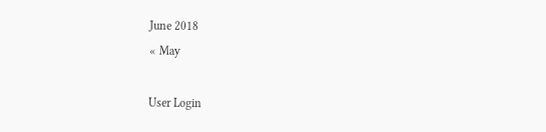June 2018
« May

User Login